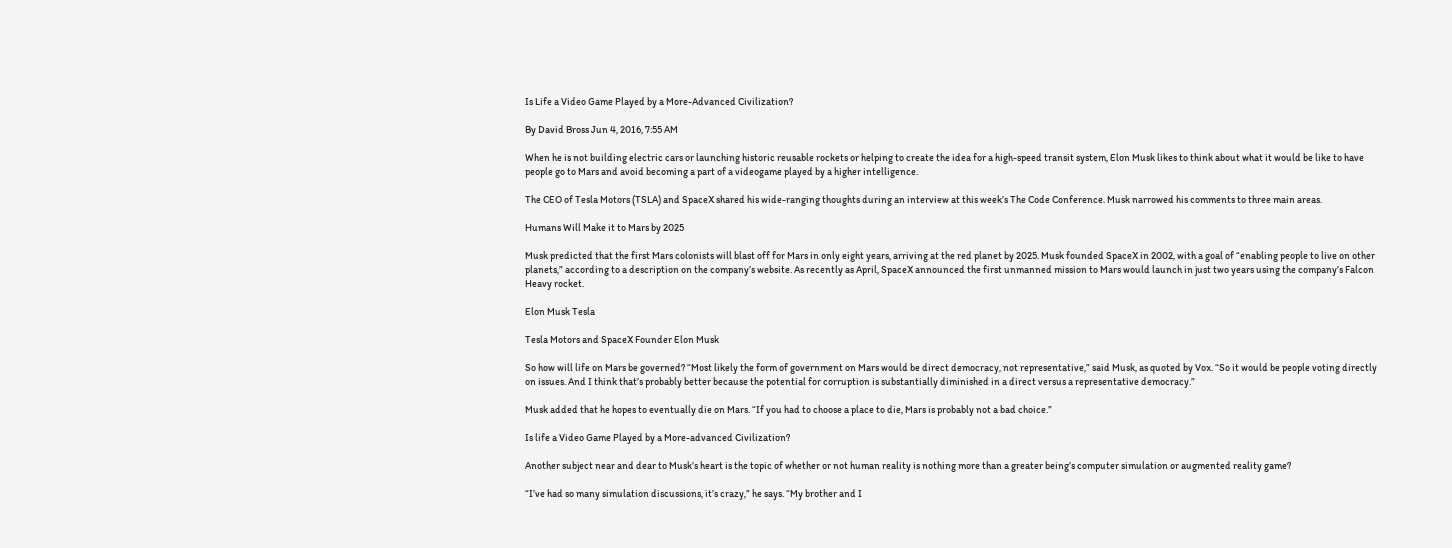Is Life a Video Game Played by a More-Advanced Civilization?

By David Bross Jun 4, 2016, 7:55 AM

When he is not building electric cars or launching historic reusable rockets or helping to create the idea for a high-speed transit system, Elon Musk likes to think about what it would be like to have people go to Mars and avoid becoming a part of a videogame played by a higher intelligence.

The CEO of Tesla Motors (TSLA) and SpaceX shared his wide-ranging thoughts during an interview at this week’s The Code Conference. Musk narrowed his comments to three main areas.

Humans Will Make it to Mars by 2025

Musk predicted that the first Mars colonists will blast off for Mars in only eight years, arriving at the red planet by 2025. Musk founded SpaceX in 2002, with a goal of “enabling people to live on other planets,” according to a description on the company’s website. As recently as April, SpaceX announced the first unmanned mission to Mars would launch in just two years using the company’s Falcon Heavy rocket.

Elon Musk Tesla

Tesla Motors and SpaceX Founder Elon Musk

So how will life on Mars be governed? “Most likely the form of government on Mars would be direct democracy, not representative,” said Musk, as quoted by Vox. “So it would be people voting directly on issues. And I think that’s probably better because the potential for corruption is substantially diminished in a direct versus a representative democracy.”

Musk added that he hopes to eventually die on Mars. “If you had to choose a place to die, Mars is probably not a bad choice.”

Is life a Video Game Played by a More-advanced Civilization?

Another subject near and dear to Musk’s heart is the topic of whether or not human reality is nothing more than a greater being’s computer simulation or augmented reality game?

“I’ve had so many simulation discussions, it’s crazy,” he says. “My brother and I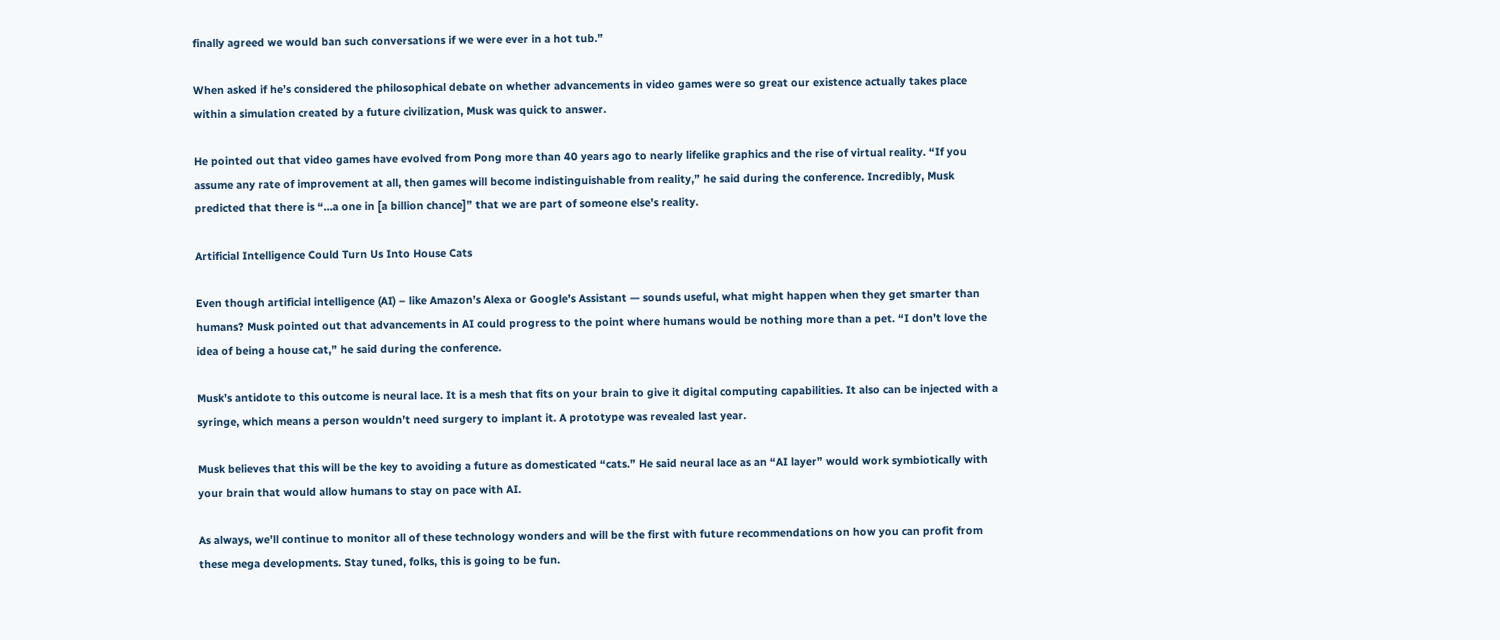finally agreed we would ban such conversations if we were ever in a hot tub.”

When asked if he’s considered the philosophical debate on whether advancements in video games were so great our existence actually takes place within a simulation created by a future civilization, Musk was quick to answer.

He pointed out that video games have evolved from Pong more than 40 years ago to nearly lifelike graphics and the rise of virtual reality. “If you assume any rate of improvement at all, then games will become indistinguishable from reality,” he said during the conference. Incredibly, Musk predicted that there is “…a one in [a billion chance]” that we are part of someone else’s reality.

Artificial Intelligence Could Turn Us Into House Cats

Even though artificial intelligence (AI) – like Amazon’s Alexa or Google’s Assistant — sounds useful, what might happen when they get smarter than humans? Musk pointed out that advancements in AI could progress to the point where humans would be nothing more than a pet. “I don’t love the idea of being a house cat,” he said during the conference.

Musk’s antidote to this outcome is neural lace. It is a mesh that fits on your brain to give it digital computing capabilities. It also can be injected with a syringe, which means a person wouldn’t need surgery to implant it. A prototype was revealed last year.

Musk believes that this will be the key to avoiding a future as domesticated “cats.” He said neural lace as an “AI layer” would work symbiotically with your brain that would allow humans to stay on pace with AI.

As always, we’ll continue to monitor all of these technology wonders and will be the first with future recommendations on how you can profit from these mega developments. Stay tuned, folks, this is going to be fun.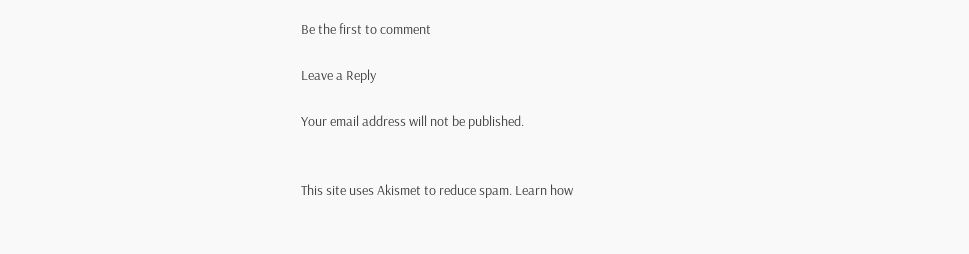Be the first to comment

Leave a Reply

Your email address will not be published.


This site uses Akismet to reduce spam. Learn how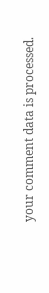your comment data is processed.